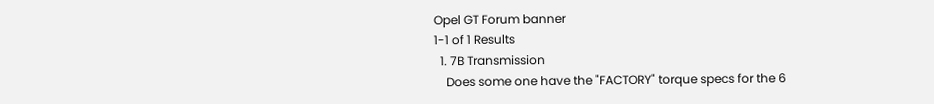Opel GT Forum banner
1-1 of 1 Results
  1. 7B Transmission
    Does some one have the "FACTORY" torque specs for the 6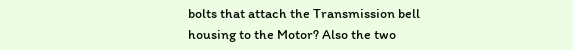bolts that attach the Transmission bell housing to the Motor? Also the two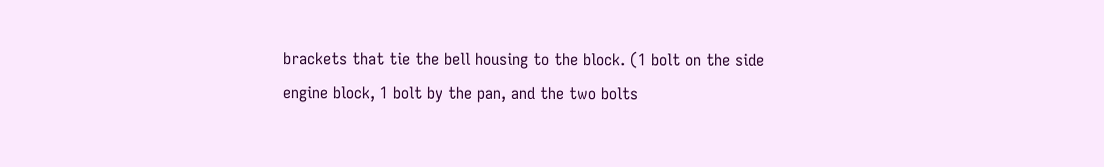brackets that tie the bell housing to the block. (1 bolt on the side engine block, 1 bolt by the pan, and the two bolts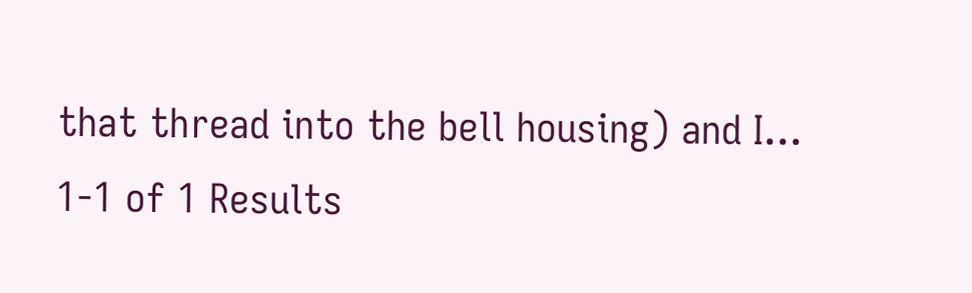that thread into the bell housing) and I...
1-1 of 1 Results